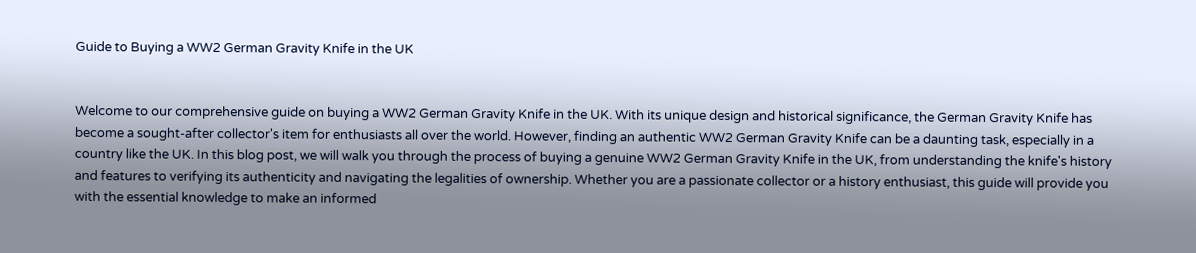Guide to Buying a WW2 German Gravity Knife in the UK


Welcome to our comprehensive guide on buying a WW2 German Gravity Knife in the UK. With its unique design and historical significance, the German Gravity Knife has become a sought-after collector's item for enthusiasts all over the world. However, finding an authentic WW2 German Gravity Knife can be a daunting task, especially in a country like the UK. In this blog post, we will walk you through the process of buying a genuine WW2 German Gravity Knife in the UK, from understanding the knife's history and features to verifying its authenticity and navigating the legalities of ownership. Whether you are a passionate collector or a history enthusiast, this guide will provide you with the essential knowledge to make an informed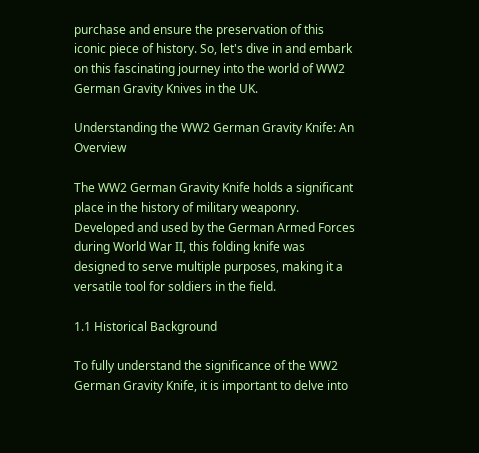purchase and ensure the preservation of this iconic piece of history. So, let's dive in and embark on this fascinating journey into the world of WW2 German Gravity Knives in the UK.

Understanding the WW2 German Gravity Knife: An Overview

The WW2 German Gravity Knife holds a significant place in the history of military weaponry. Developed and used by the German Armed Forces during World War II, this folding knife was designed to serve multiple purposes, making it a versatile tool for soldiers in the field.

1.1 Historical Background

To fully understand the significance of the WW2 German Gravity Knife, it is important to delve into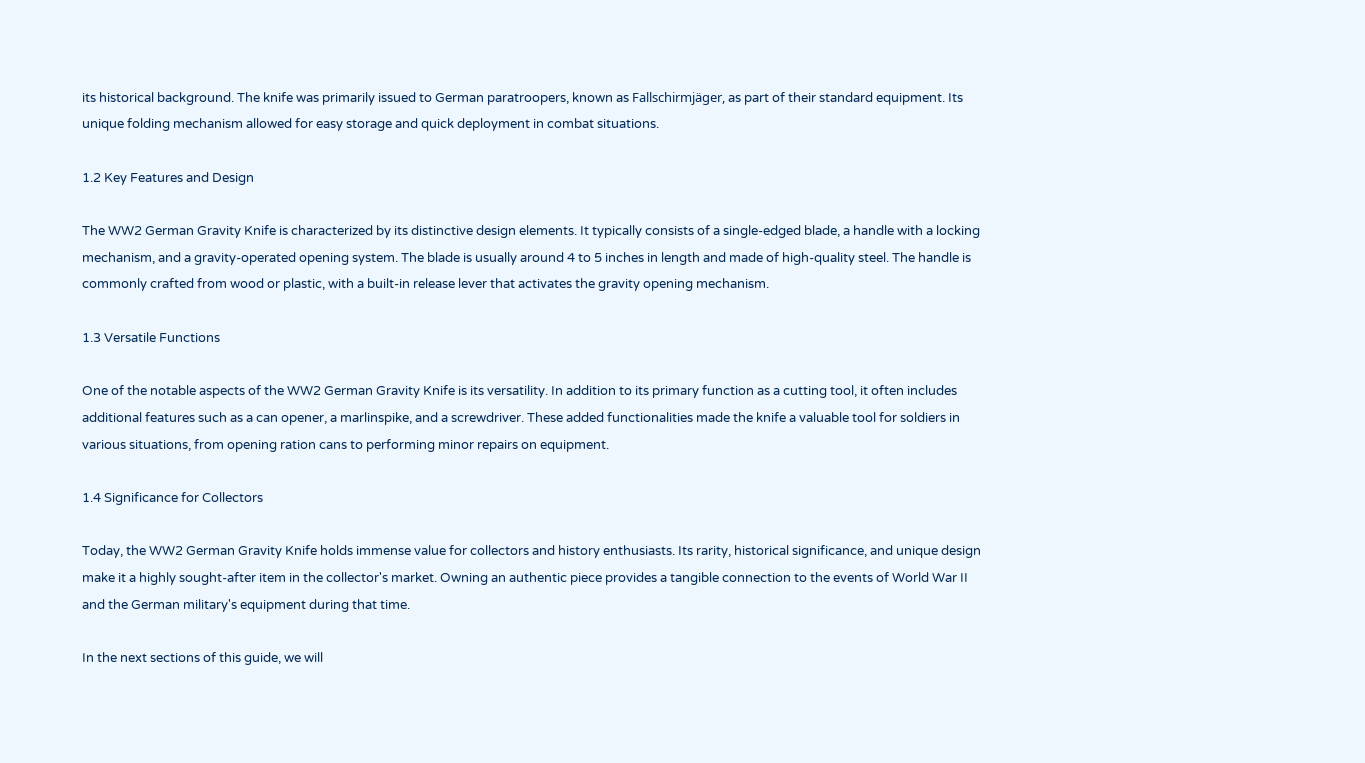its historical background. The knife was primarily issued to German paratroopers, known as Fallschirmjäger, as part of their standard equipment. Its unique folding mechanism allowed for easy storage and quick deployment in combat situations.

1.2 Key Features and Design

The WW2 German Gravity Knife is characterized by its distinctive design elements. It typically consists of a single-edged blade, a handle with a locking mechanism, and a gravity-operated opening system. The blade is usually around 4 to 5 inches in length and made of high-quality steel. The handle is commonly crafted from wood or plastic, with a built-in release lever that activates the gravity opening mechanism.

1.3 Versatile Functions

One of the notable aspects of the WW2 German Gravity Knife is its versatility. In addition to its primary function as a cutting tool, it often includes additional features such as a can opener, a marlinspike, and a screwdriver. These added functionalities made the knife a valuable tool for soldiers in various situations, from opening ration cans to performing minor repairs on equipment.

1.4 Significance for Collectors

Today, the WW2 German Gravity Knife holds immense value for collectors and history enthusiasts. Its rarity, historical significance, and unique design make it a highly sought-after item in the collector's market. Owning an authentic piece provides a tangible connection to the events of World War II and the German military's equipment during that time.

In the next sections of this guide, we will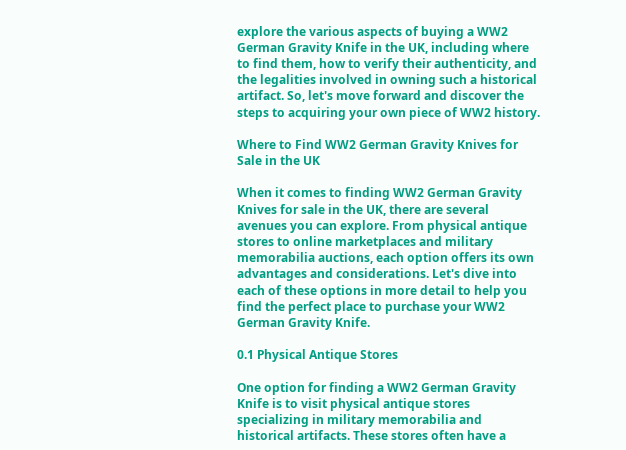explore the various aspects of buying a WW2 German Gravity Knife in the UK, including where to find them, how to verify their authenticity, and the legalities involved in owning such a historical artifact. So, let's move forward and discover the steps to acquiring your own piece of WW2 history.

Where to Find WW2 German Gravity Knives for Sale in the UK

When it comes to finding WW2 German Gravity Knives for sale in the UK, there are several avenues you can explore. From physical antique stores to online marketplaces and military memorabilia auctions, each option offers its own advantages and considerations. Let's dive into each of these options in more detail to help you find the perfect place to purchase your WW2 German Gravity Knife.

0.1 Physical Antique Stores

One option for finding a WW2 German Gravity Knife is to visit physical antique stores specializing in military memorabilia and historical artifacts. These stores often have a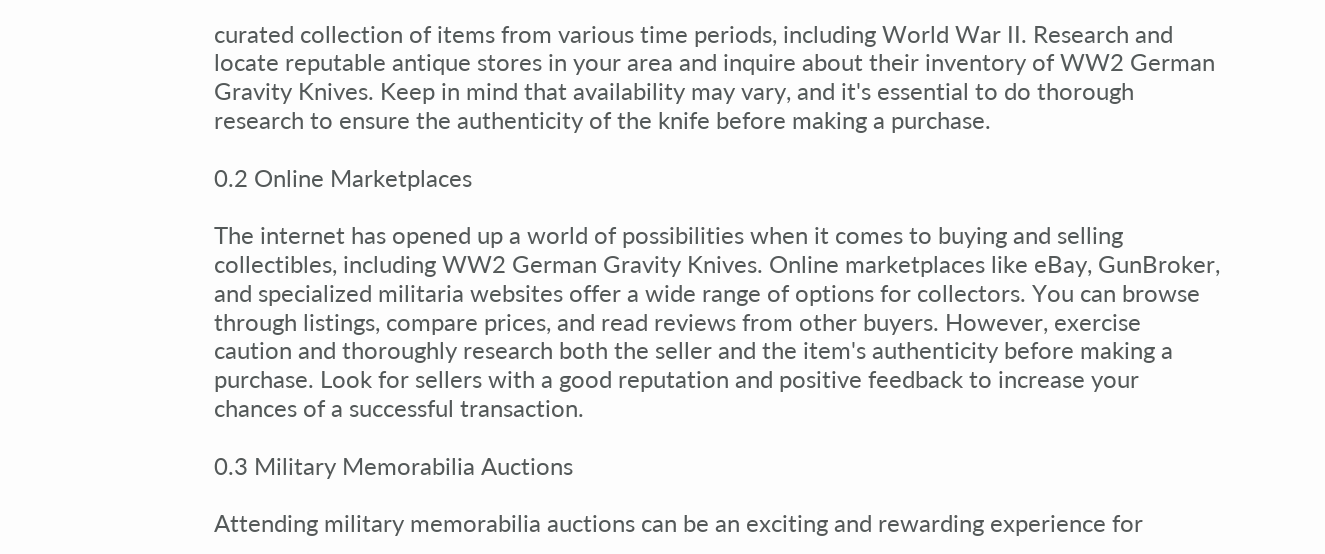curated collection of items from various time periods, including World War II. Research and locate reputable antique stores in your area and inquire about their inventory of WW2 German Gravity Knives. Keep in mind that availability may vary, and it's essential to do thorough research to ensure the authenticity of the knife before making a purchase.

0.2 Online Marketplaces

The internet has opened up a world of possibilities when it comes to buying and selling collectibles, including WW2 German Gravity Knives. Online marketplaces like eBay, GunBroker, and specialized militaria websites offer a wide range of options for collectors. You can browse through listings, compare prices, and read reviews from other buyers. However, exercise caution and thoroughly research both the seller and the item's authenticity before making a purchase. Look for sellers with a good reputation and positive feedback to increase your chances of a successful transaction.

0.3 Military Memorabilia Auctions

Attending military memorabilia auctions can be an exciting and rewarding experience for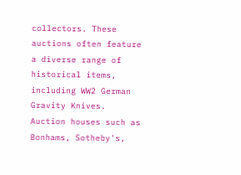collectors. These auctions often feature a diverse range of historical items, including WW2 German Gravity Knives. Auction houses such as Bonhams, Sotheby's,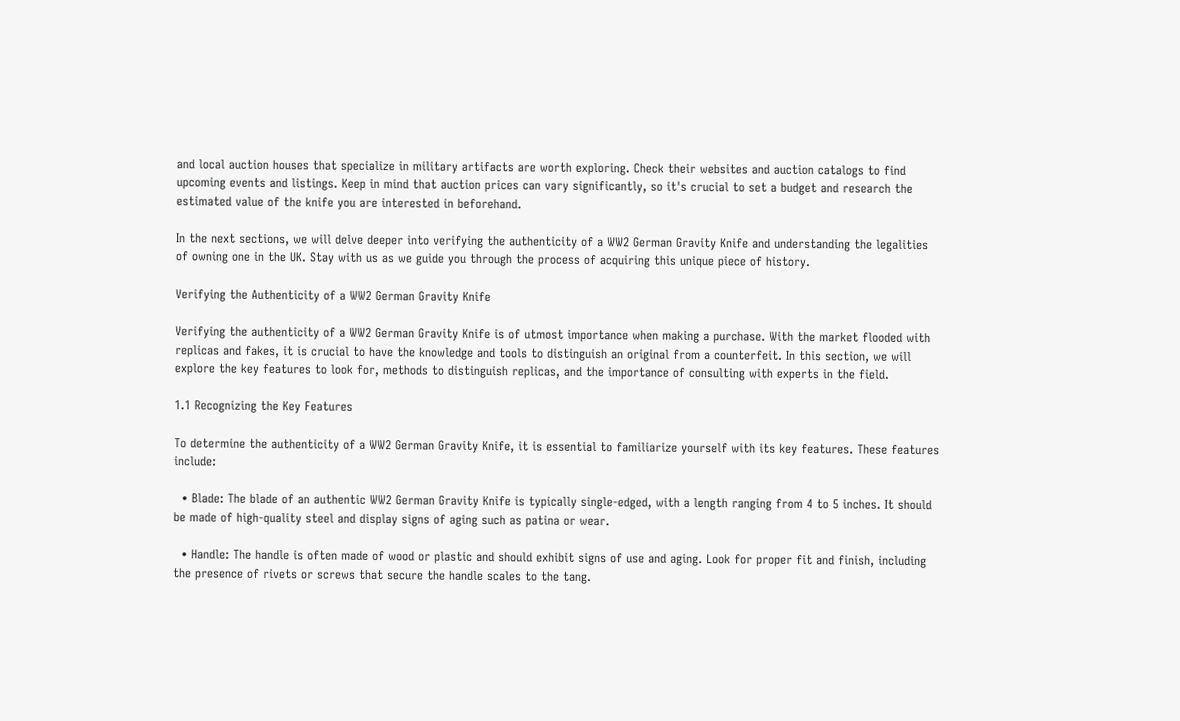and local auction houses that specialize in military artifacts are worth exploring. Check their websites and auction catalogs to find upcoming events and listings. Keep in mind that auction prices can vary significantly, so it's crucial to set a budget and research the estimated value of the knife you are interested in beforehand.

In the next sections, we will delve deeper into verifying the authenticity of a WW2 German Gravity Knife and understanding the legalities of owning one in the UK. Stay with us as we guide you through the process of acquiring this unique piece of history.

Verifying the Authenticity of a WW2 German Gravity Knife

Verifying the authenticity of a WW2 German Gravity Knife is of utmost importance when making a purchase. With the market flooded with replicas and fakes, it is crucial to have the knowledge and tools to distinguish an original from a counterfeit. In this section, we will explore the key features to look for, methods to distinguish replicas, and the importance of consulting with experts in the field.

1.1 Recognizing the Key Features

To determine the authenticity of a WW2 German Gravity Knife, it is essential to familiarize yourself with its key features. These features include:

  • Blade: The blade of an authentic WW2 German Gravity Knife is typically single-edged, with a length ranging from 4 to 5 inches. It should be made of high-quality steel and display signs of aging such as patina or wear.

  • Handle: The handle is often made of wood or plastic and should exhibit signs of use and aging. Look for proper fit and finish, including the presence of rivets or screws that secure the handle scales to the tang.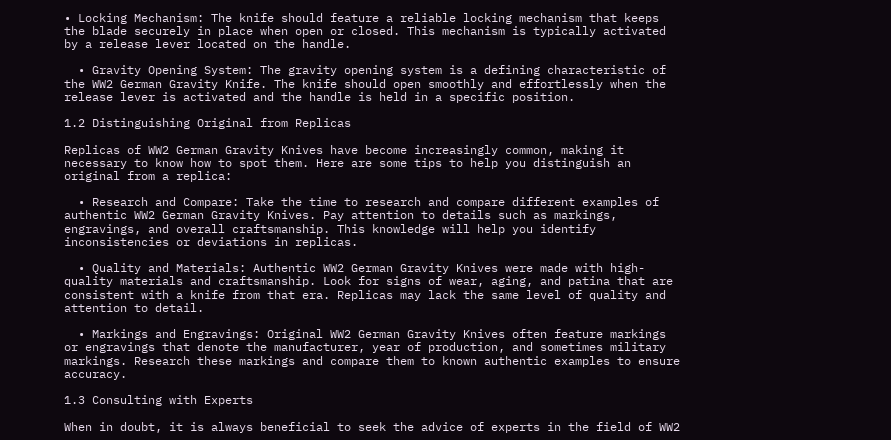• Locking Mechanism: The knife should feature a reliable locking mechanism that keeps the blade securely in place when open or closed. This mechanism is typically activated by a release lever located on the handle.

  • Gravity Opening System: The gravity opening system is a defining characteristic of the WW2 German Gravity Knife. The knife should open smoothly and effortlessly when the release lever is activated and the handle is held in a specific position.

1.2 Distinguishing Original from Replicas

Replicas of WW2 German Gravity Knives have become increasingly common, making it necessary to know how to spot them. Here are some tips to help you distinguish an original from a replica:

  • Research and Compare: Take the time to research and compare different examples of authentic WW2 German Gravity Knives. Pay attention to details such as markings, engravings, and overall craftsmanship. This knowledge will help you identify inconsistencies or deviations in replicas.

  • Quality and Materials: Authentic WW2 German Gravity Knives were made with high-quality materials and craftsmanship. Look for signs of wear, aging, and patina that are consistent with a knife from that era. Replicas may lack the same level of quality and attention to detail.

  • Markings and Engravings: Original WW2 German Gravity Knives often feature markings or engravings that denote the manufacturer, year of production, and sometimes military markings. Research these markings and compare them to known authentic examples to ensure accuracy.

1.3 Consulting with Experts

When in doubt, it is always beneficial to seek the advice of experts in the field of WW2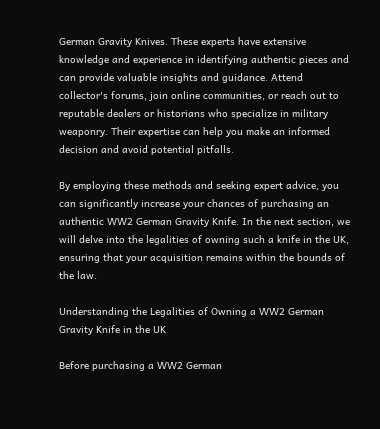German Gravity Knives. These experts have extensive knowledge and experience in identifying authentic pieces and can provide valuable insights and guidance. Attend collector's forums, join online communities, or reach out to reputable dealers or historians who specialize in military weaponry. Their expertise can help you make an informed decision and avoid potential pitfalls.

By employing these methods and seeking expert advice, you can significantly increase your chances of purchasing an authentic WW2 German Gravity Knife. In the next section, we will delve into the legalities of owning such a knife in the UK, ensuring that your acquisition remains within the bounds of the law.

Understanding the Legalities of Owning a WW2 German Gravity Knife in the UK

Before purchasing a WW2 German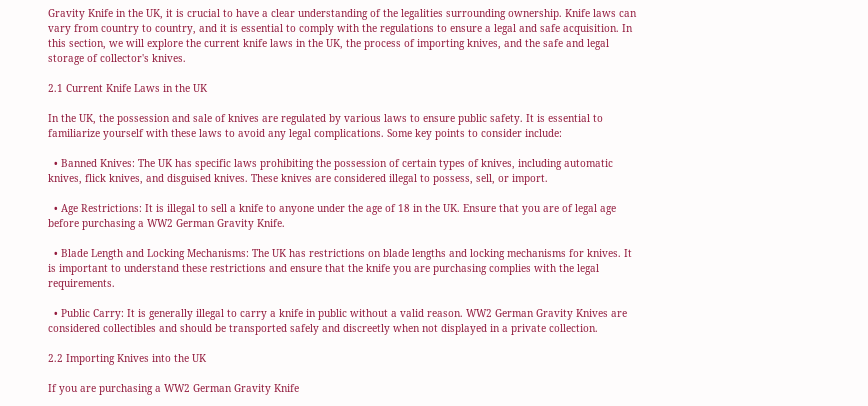Gravity Knife in the UK, it is crucial to have a clear understanding of the legalities surrounding ownership. Knife laws can vary from country to country, and it is essential to comply with the regulations to ensure a legal and safe acquisition. In this section, we will explore the current knife laws in the UK, the process of importing knives, and the safe and legal storage of collector's knives.

2.1 Current Knife Laws in the UK

In the UK, the possession and sale of knives are regulated by various laws to ensure public safety. It is essential to familiarize yourself with these laws to avoid any legal complications. Some key points to consider include:

  • Banned Knives: The UK has specific laws prohibiting the possession of certain types of knives, including automatic knives, flick knives, and disguised knives. These knives are considered illegal to possess, sell, or import.

  • Age Restrictions: It is illegal to sell a knife to anyone under the age of 18 in the UK. Ensure that you are of legal age before purchasing a WW2 German Gravity Knife.

  • Blade Length and Locking Mechanisms: The UK has restrictions on blade lengths and locking mechanisms for knives. It is important to understand these restrictions and ensure that the knife you are purchasing complies with the legal requirements.

  • Public Carry: It is generally illegal to carry a knife in public without a valid reason. WW2 German Gravity Knives are considered collectibles and should be transported safely and discreetly when not displayed in a private collection.

2.2 Importing Knives into the UK

If you are purchasing a WW2 German Gravity Knife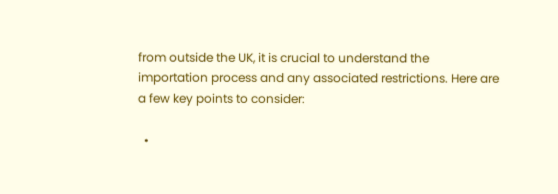from outside the UK, it is crucial to understand the importation process and any associated restrictions. Here are a few key points to consider:

  •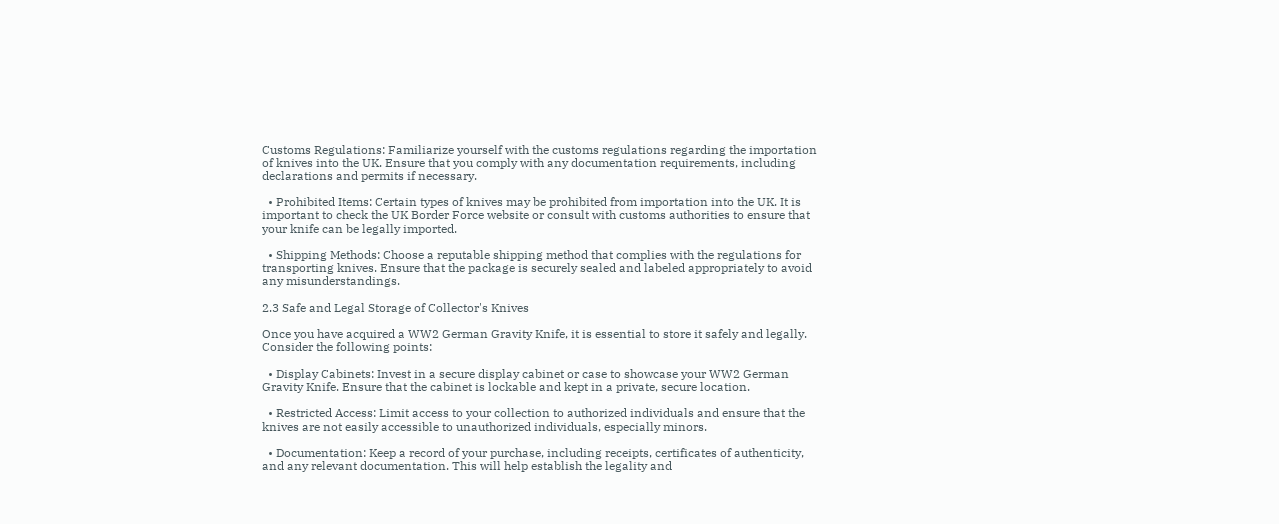Customs Regulations: Familiarize yourself with the customs regulations regarding the importation of knives into the UK. Ensure that you comply with any documentation requirements, including declarations and permits if necessary.

  • Prohibited Items: Certain types of knives may be prohibited from importation into the UK. It is important to check the UK Border Force website or consult with customs authorities to ensure that your knife can be legally imported.

  • Shipping Methods: Choose a reputable shipping method that complies with the regulations for transporting knives. Ensure that the package is securely sealed and labeled appropriately to avoid any misunderstandings.

2.3 Safe and Legal Storage of Collector's Knives

Once you have acquired a WW2 German Gravity Knife, it is essential to store it safely and legally. Consider the following points:

  • Display Cabinets: Invest in a secure display cabinet or case to showcase your WW2 German Gravity Knife. Ensure that the cabinet is lockable and kept in a private, secure location.

  • Restricted Access: Limit access to your collection to authorized individuals and ensure that the knives are not easily accessible to unauthorized individuals, especially minors.

  • Documentation: Keep a record of your purchase, including receipts, certificates of authenticity, and any relevant documentation. This will help establish the legality and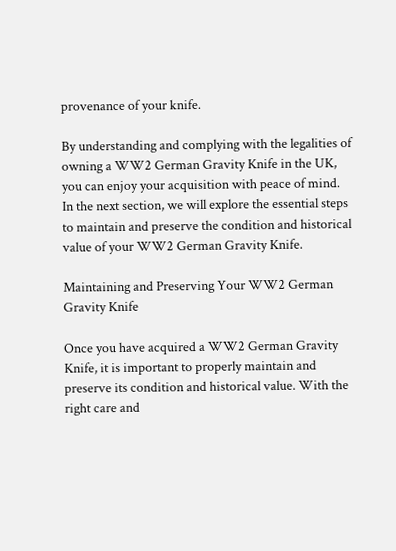provenance of your knife.

By understanding and complying with the legalities of owning a WW2 German Gravity Knife in the UK, you can enjoy your acquisition with peace of mind. In the next section, we will explore the essential steps to maintain and preserve the condition and historical value of your WW2 German Gravity Knife.

Maintaining and Preserving Your WW2 German Gravity Knife

Once you have acquired a WW2 German Gravity Knife, it is important to properly maintain and preserve its condition and historical value. With the right care and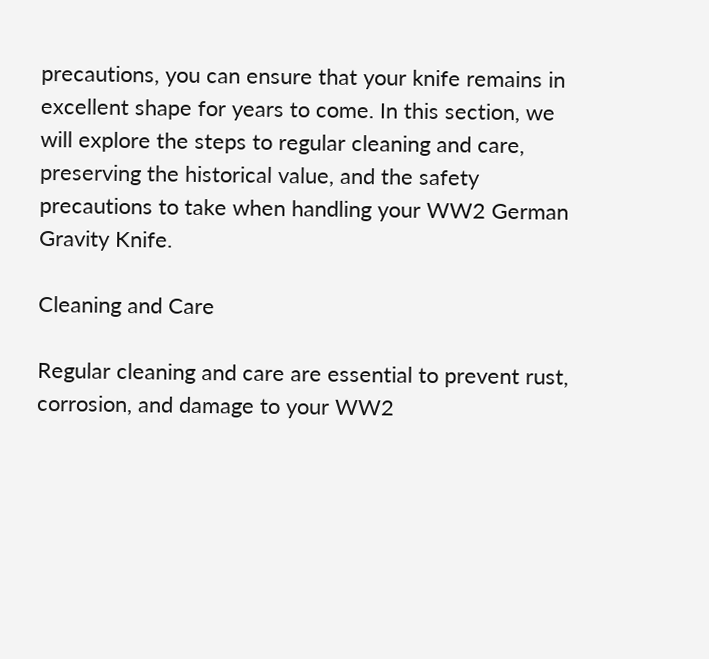precautions, you can ensure that your knife remains in excellent shape for years to come. In this section, we will explore the steps to regular cleaning and care, preserving the historical value, and the safety precautions to take when handling your WW2 German Gravity Knife.

Cleaning and Care

Regular cleaning and care are essential to prevent rust, corrosion, and damage to your WW2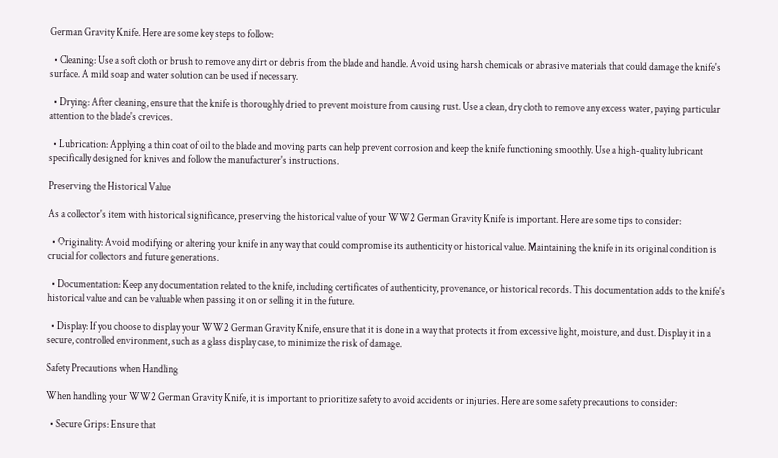German Gravity Knife. Here are some key steps to follow:

  • Cleaning: Use a soft cloth or brush to remove any dirt or debris from the blade and handle. Avoid using harsh chemicals or abrasive materials that could damage the knife's surface. A mild soap and water solution can be used if necessary.

  • Drying: After cleaning, ensure that the knife is thoroughly dried to prevent moisture from causing rust. Use a clean, dry cloth to remove any excess water, paying particular attention to the blade's crevices.

  • Lubrication: Applying a thin coat of oil to the blade and moving parts can help prevent corrosion and keep the knife functioning smoothly. Use a high-quality lubricant specifically designed for knives and follow the manufacturer's instructions.

Preserving the Historical Value

As a collector's item with historical significance, preserving the historical value of your WW2 German Gravity Knife is important. Here are some tips to consider:

  • Originality: Avoid modifying or altering your knife in any way that could compromise its authenticity or historical value. Maintaining the knife in its original condition is crucial for collectors and future generations.

  • Documentation: Keep any documentation related to the knife, including certificates of authenticity, provenance, or historical records. This documentation adds to the knife's historical value and can be valuable when passing it on or selling it in the future.

  • Display: If you choose to display your WW2 German Gravity Knife, ensure that it is done in a way that protects it from excessive light, moisture, and dust. Display it in a secure, controlled environment, such as a glass display case, to minimize the risk of damage.

Safety Precautions when Handling

When handling your WW2 German Gravity Knife, it is important to prioritize safety to avoid accidents or injuries. Here are some safety precautions to consider:

  • Secure Grips: Ensure that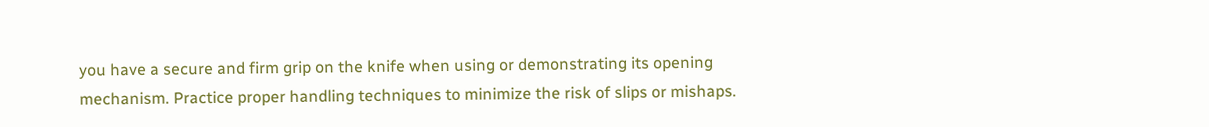you have a secure and firm grip on the knife when using or demonstrating its opening mechanism. Practice proper handling techniques to minimize the risk of slips or mishaps.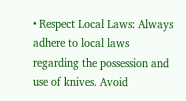• Respect Local Laws: Always adhere to local laws regarding the possession and use of knives. Avoid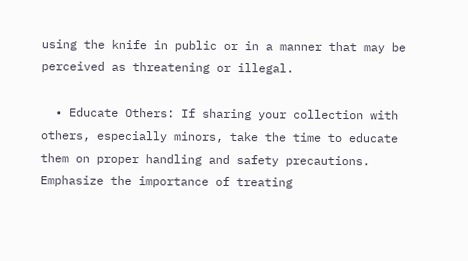using the knife in public or in a manner that may be perceived as threatening or illegal.

  • Educate Others: If sharing your collection with others, especially minors, take the time to educate them on proper handling and safety precautions. Emphasize the importance of treating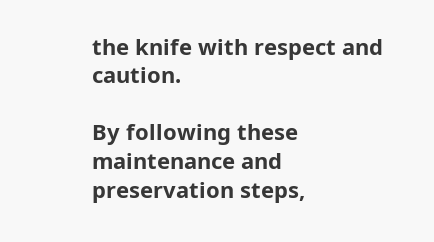the knife with respect and caution.

By following these maintenance and preservation steps,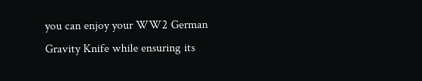you can enjoy your WW2 German Gravity Knife while ensuring its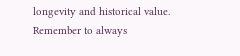longevity and historical value. Remember to always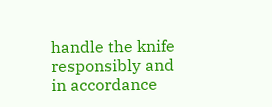handle the knife responsibly and in accordance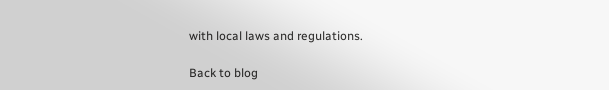with local laws and regulations.

Back to blog